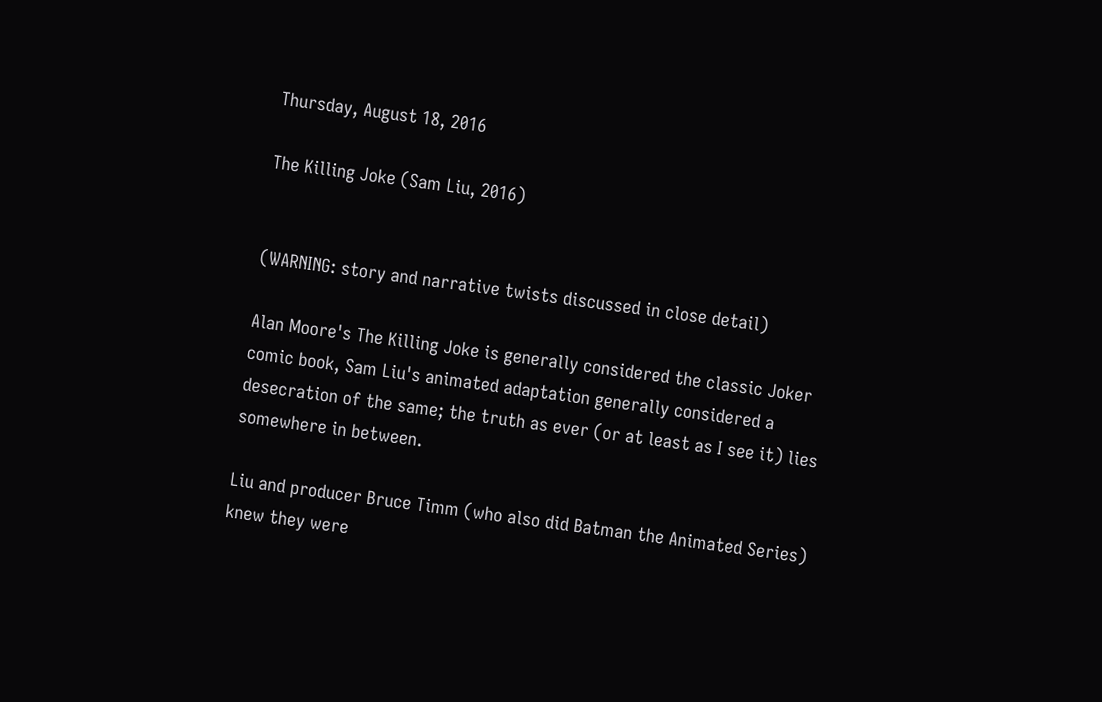Thursday, August 18, 2016

The Killing Joke (Sam Liu, 2016)


(WARNING: story and narrative twists discussed in close detail)

Alan Moore's The Killing Joke is generally considered the classic Joker comic book, Sam Liu's animated adaptation generally considered a desecration of the same; the truth as ever (or at least as I see it) lies somewhere in between.

Liu and producer Bruce Timm (who also did Batman the Animated Series) knew they were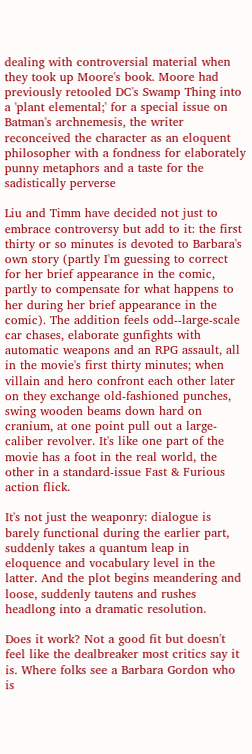dealing with controversial material when they took up Moore's book. Moore had previously retooled DC's Swamp Thing into a 'plant elemental;' for a special issue on Batman's archnemesis, the writer reconceived the character as an eloquent philosopher with a fondness for elaborately punny metaphors and a taste for the sadistically perverse

Liu and Timm have decided not just to embrace controversy but add to it: the first thirty or so minutes is devoted to Barbara's own story (partly I'm guessing to correct for her brief appearance in the comic, partly to compensate for what happens to her during her brief appearance in the comic). The addition feels odd--large-scale car chases, elaborate gunfights with automatic weapons and an RPG assault, all in the movie's first thirty minutes; when villain and hero confront each other later on they exchange old-fashioned punches, swing wooden beams down hard on cranium, at one point pull out a large-caliber revolver. It's like one part of the movie has a foot in the real world, the other in a standard-issue Fast & Furious action flick.

It's not just the weaponry: dialogue is barely functional during the earlier part, suddenly takes a quantum leap in eloquence and vocabulary level in the latter. And the plot begins meandering and loose, suddenly tautens and rushes headlong into a dramatic resolution.

Does it work? Not a good fit but doesn't feel like the dealbreaker most critics say it is. Where folks see a Barbara Gordon who is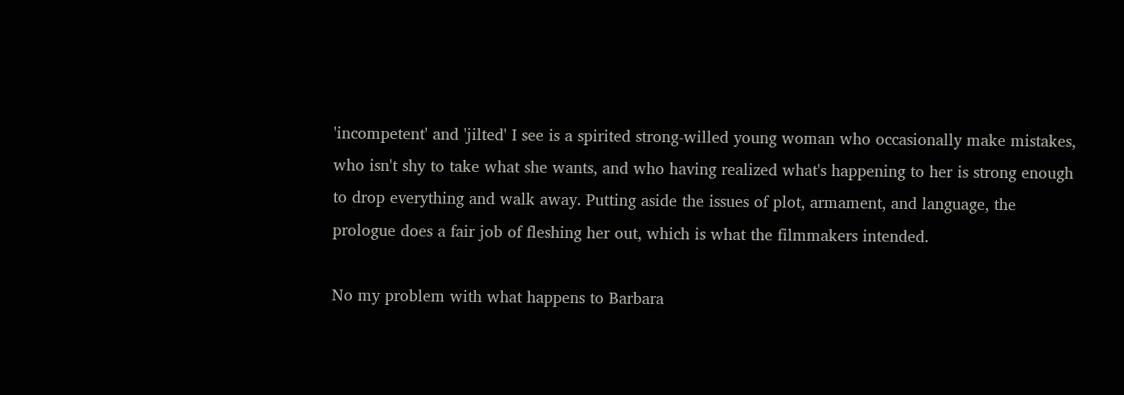'incompetent' and 'jilted' I see is a spirited strong-willed young woman who occasionally make mistakes, who isn't shy to take what she wants, and who having realized what's happening to her is strong enough to drop everything and walk away. Putting aside the issues of plot, armament, and language, the prologue does a fair job of fleshing her out, which is what the filmmakers intended.

No my problem with what happens to Barbara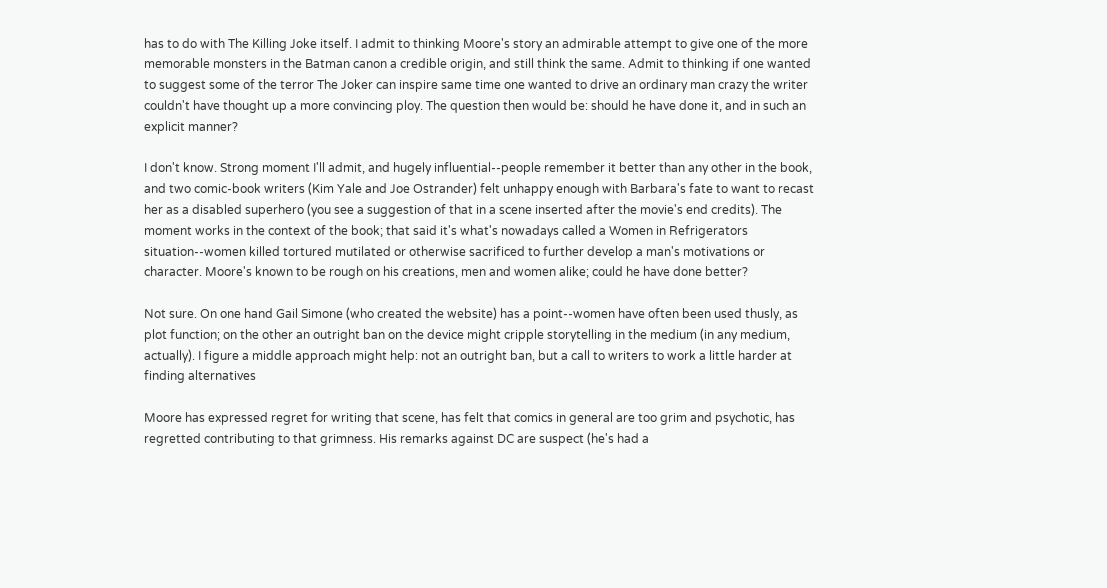has to do with The Killing Joke itself. I admit to thinking Moore's story an admirable attempt to give one of the more memorable monsters in the Batman canon a credible origin, and still think the same. Admit to thinking if one wanted to suggest some of the terror The Joker can inspire same time one wanted to drive an ordinary man crazy the writer couldn't have thought up a more convincing ploy. The question then would be: should he have done it, and in such an explicit manner?

I don't know. Strong moment I'll admit, and hugely influential--people remember it better than any other in the book, and two comic-book writers (Kim Yale and Joe Ostrander) felt unhappy enough with Barbara's fate to want to recast her as a disabled superhero (you see a suggestion of that in a scene inserted after the movie's end credits). The moment works in the context of the book; that said it's what's nowadays called a Women in Refrigerators situation--women killed tortured mutilated or otherwise sacrificed to further develop a man's motivations or character. Moore's known to be rough on his creations, men and women alike; could he have done better?

Not sure. On one hand Gail Simone (who created the website) has a point--women have often been used thusly, as plot function; on the other an outright ban on the device might cripple storytelling in the medium (in any medium, actually). I figure a middle approach might help: not an outright ban, but a call to writers to work a little harder at finding alternatives

Moore has expressed regret for writing that scene, has felt that comics in general are too grim and psychotic, has regretted contributing to that grimness. His remarks against DC are suspect (he's had a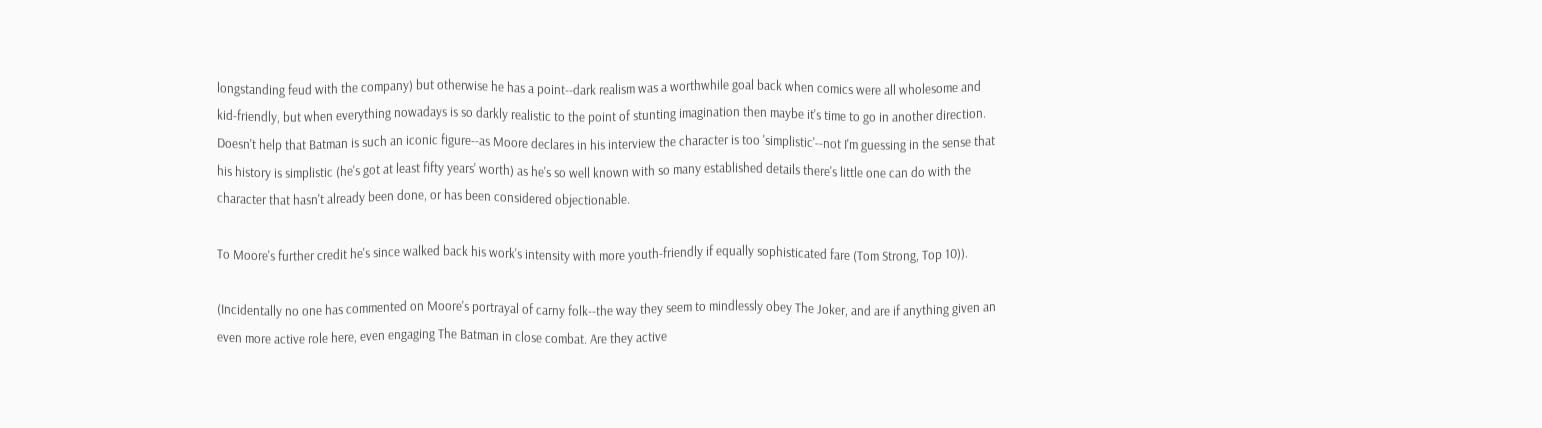longstanding feud with the company) but otherwise he has a point--dark realism was a worthwhile goal back when comics were all wholesome and kid-friendly, but when everything nowadays is so darkly realistic to the point of stunting imagination then maybe it's time to go in another direction. Doesn't help that Batman is such an iconic figure--as Moore declares in his interview the character is too 'simplistic'--not I'm guessing in the sense that his history is simplistic (he's got at least fifty years' worth) as he's so well known with so many established details there's little one can do with the character that hasn't already been done, or has been considered objectionable.

To Moore's further credit he's since walked back his work's intensity with more youth-friendly if equally sophisticated fare (Tom Strong, Top 10)).

(Incidentally no one has commented on Moore's portrayal of carny folk--the way they seem to mindlessly obey The Joker, and are if anything given an even more active role here, even engaging The Batman in close combat. Are they active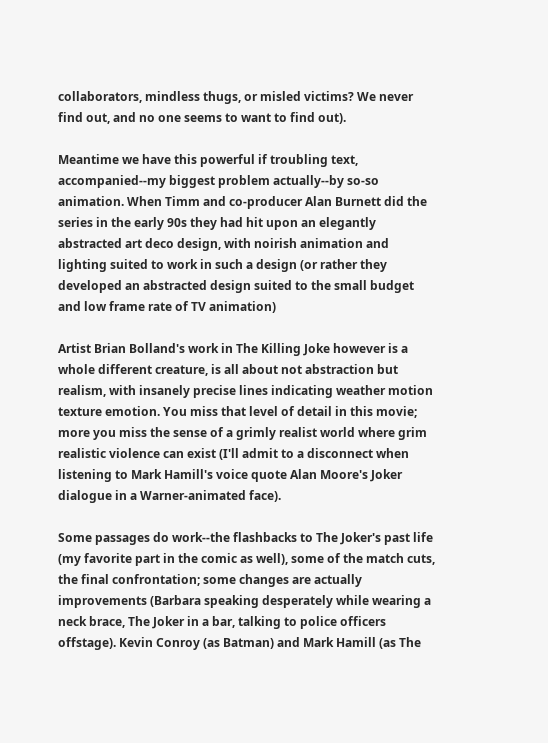collaborators, mindless thugs, or misled victims? We never find out, and no one seems to want to find out).

Meantime we have this powerful if troubling text, accompanied--my biggest problem actually--by so-so animation. When Timm and co-producer Alan Burnett did the series in the early 90s they had hit upon an elegantly abstracted art deco design, with noirish animation and lighting suited to work in such a design (or rather they developed an abstracted design suited to the small budget and low frame rate of TV animation)

Artist Brian Bolland's work in The Killing Joke however is a whole different creature, is all about not abstraction but realism, with insanely precise lines indicating weather motion texture emotion. You miss that level of detail in this movie; more you miss the sense of a grimly realist world where grim realistic violence can exist (I'll admit to a disconnect when listening to Mark Hamill's voice quote Alan Moore's Joker dialogue in a Warner-animated face).

Some passages do work--the flashbacks to The Joker's past life (my favorite part in the comic as well), some of the match cuts, the final confrontation; some changes are actually improvements (Barbara speaking desperately while wearing a neck brace, The Joker in a bar, talking to police officers offstage). Kevin Conroy (as Batman) and Mark Hamill (as The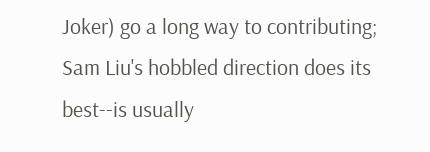Joker) go a long way to contributing; Sam Liu's hobbled direction does its best--is usually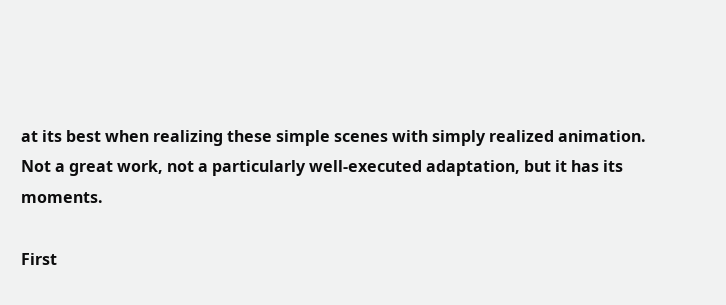at its best when realizing these simple scenes with simply realized animation. Not a great work, not a particularly well-executed adaptation, but it has its moments.

First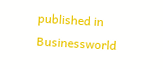published in Businessworld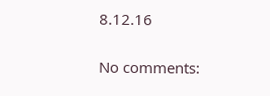8.12.16

No comments: